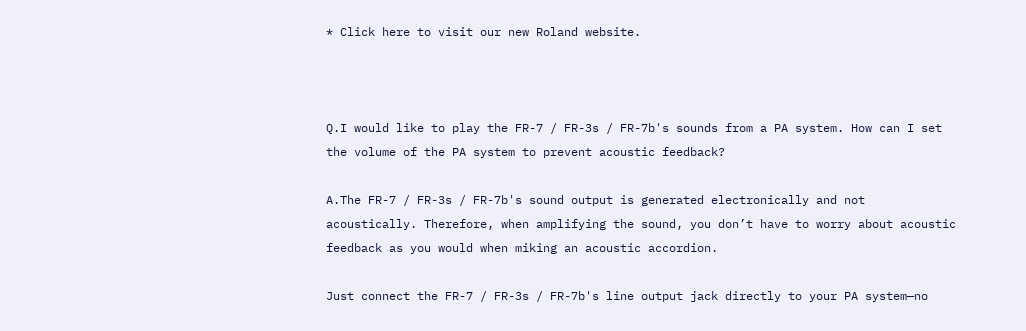* Click here to visit our new Roland website.



Q.I would like to play the FR-7 / FR-3s / FR-7b's sounds from a PA system. How can I set the volume of the PA system to prevent acoustic feedback?

A.The FR-7 / FR-3s / FR-7b's sound output is generated electronically and not acoustically. Therefore, when amplifying the sound, you don’t have to worry about acoustic feedback as you would when miking an acoustic accordion.

Just connect the FR-7 / FR-3s / FR-7b's line output jack directly to your PA system—no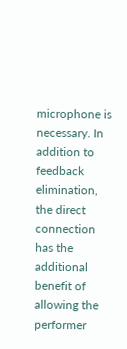microphone is necessary. In addition to feedback elimination, the direct connection has the additional benefit of allowing the performer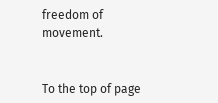freedom of movement.


To the top of page